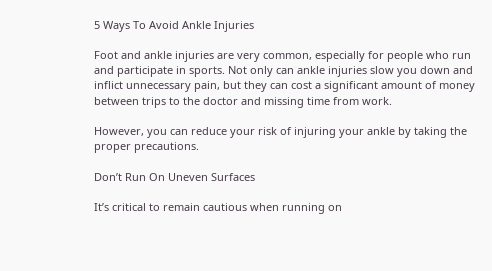5 Ways To Avoid Ankle Injuries

Foot and ankle injuries are very common, especially for people who run and participate in sports. Not only can ankle injuries slow you down and inflict unnecessary pain, but they can cost a significant amount of money between trips to the doctor and missing time from work.

However, you can reduce your risk of injuring your ankle by taking the proper precautions.

Don’t Run On Uneven Surfaces

It’s critical to remain cautious when running on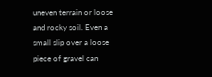uneven terrain or loose and rocky soil. Even a small slip over a loose piece of gravel can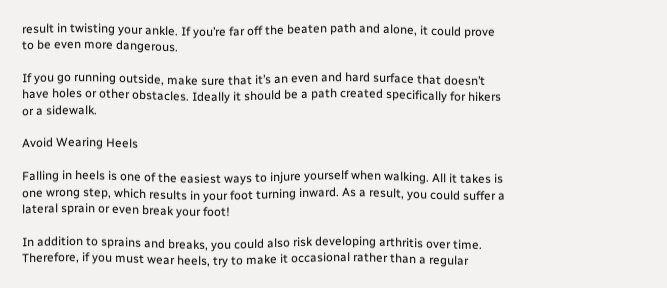result in twisting your ankle. If you’re far off the beaten path and alone, it could prove to be even more dangerous.

If you go running outside, make sure that it’s an even and hard surface that doesn’t have holes or other obstacles. Ideally it should be a path created specifically for hikers or a sidewalk.

Avoid Wearing Heels

Falling in heels is one of the easiest ways to injure yourself when walking. All it takes is one wrong step, which results in your foot turning inward. As a result, you could suffer a lateral sprain or even break your foot!

In addition to sprains and breaks, you could also risk developing arthritis over time. Therefore, if you must wear heels, try to make it occasional rather than a regular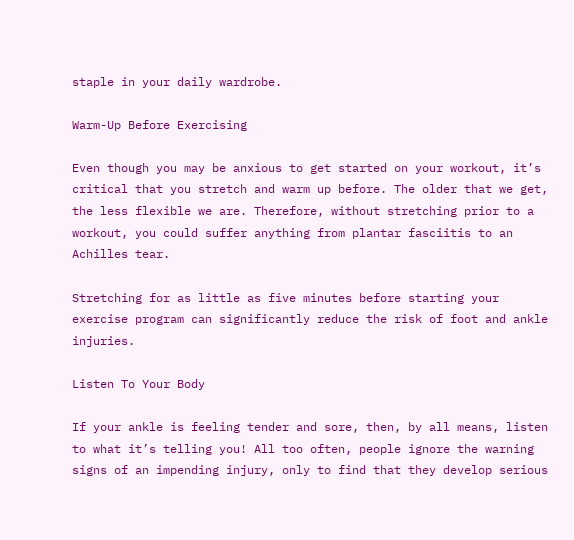staple in your daily wardrobe.

Warm-Up Before Exercising

Even though you may be anxious to get started on your workout, it’s critical that you stretch and warm up before. The older that we get, the less flexible we are. Therefore, without stretching prior to a workout, you could suffer anything from plantar fasciitis to an Achilles tear.

Stretching for as little as five minutes before starting your exercise program can significantly reduce the risk of foot and ankle injuries.

Listen To Your Body

If your ankle is feeling tender and sore, then, by all means, listen to what it’s telling you! All too often, people ignore the warning signs of an impending injury, only to find that they develop serious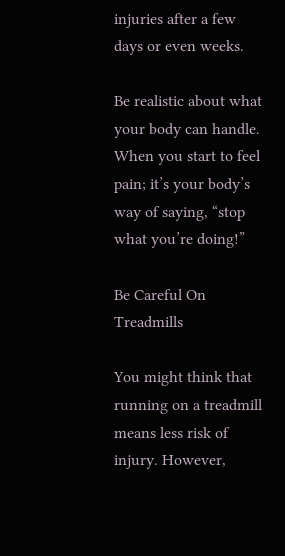injuries after a few days or even weeks.

Be realistic about what your body can handle. When you start to feel pain; it’s your body’s way of saying, “stop what you’re doing!”

Be Careful On Treadmills

You might think that running on a treadmill means less risk of injury. However,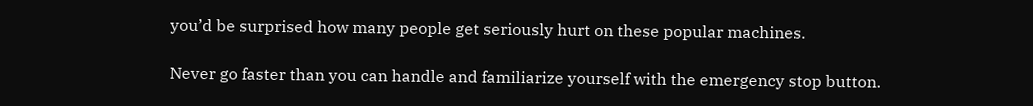you’d be surprised how many people get seriously hurt on these popular machines.

Never go faster than you can handle and familiarize yourself with the emergency stop button.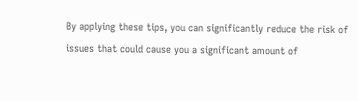By applying these tips, you can significantly reduce the risk of issues that could cause you a significant amount of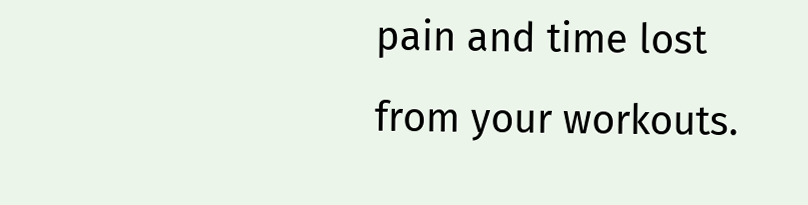pain and time lost from your workouts.